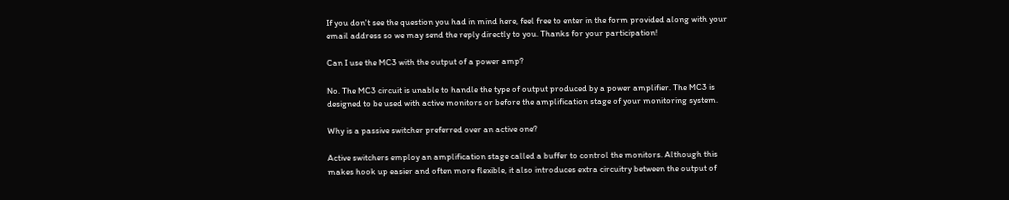If you don't see the question you had in mind here, feel free to enter in the form provided along with your email address so we may send the reply directly to you. Thanks for your participation!

Can I use the MC3 with the output of a power amp?

No. The MC3 circuit is unable to handle the type of output produced by a power amplifier. The MC3 is designed to be used with active monitors or before the amplification stage of your monitoring system.

Why is a passive switcher preferred over an active one?

Active switchers employ an amplification stage called a buffer to control the monitors. Although this makes hook up easier and often more flexible, it also introduces extra circuitry between the output of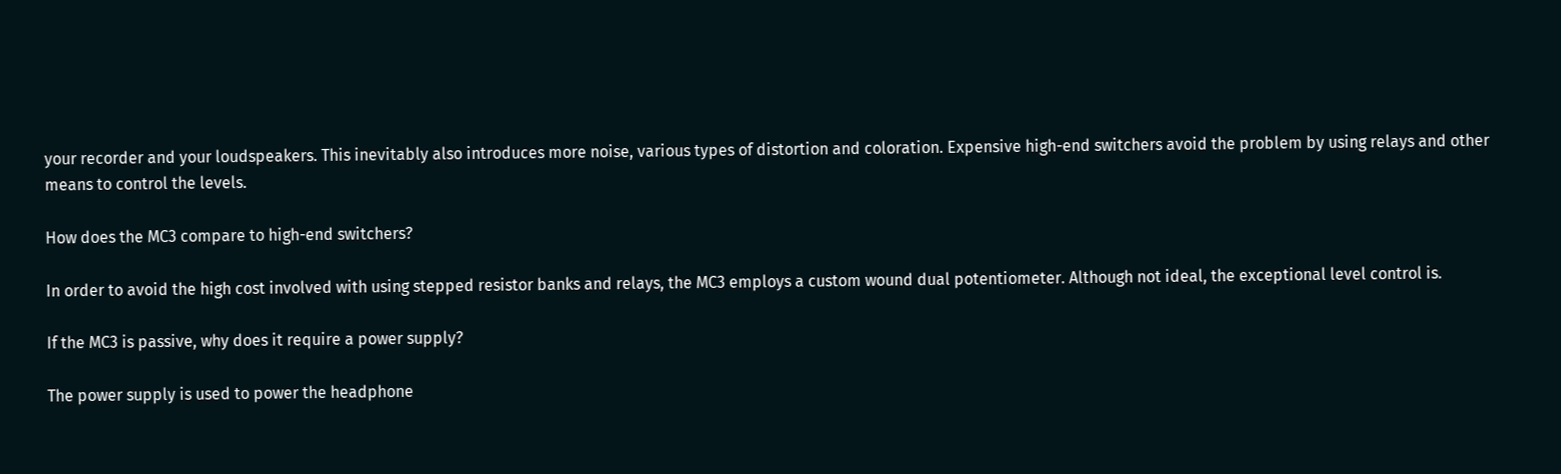your recorder and your loudspeakers. This inevitably also introduces more noise, various types of distortion and coloration. Expensive high-end switchers avoid the problem by using relays and other means to control the levels.

How does the MC3 compare to high-end switchers?

In order to avoid the high cost involved with using stepped resistor banks and relays, the MC3 employs a custom wound dual potentiometer. Although not ideal, the exceptional level control is.

If the MC3 is passive, why does it require a power supply?

The power supply is used to power the headphone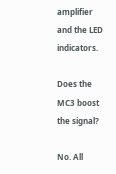amplifier and the LED indicators.

Does the MC3 boost the signal?

No. All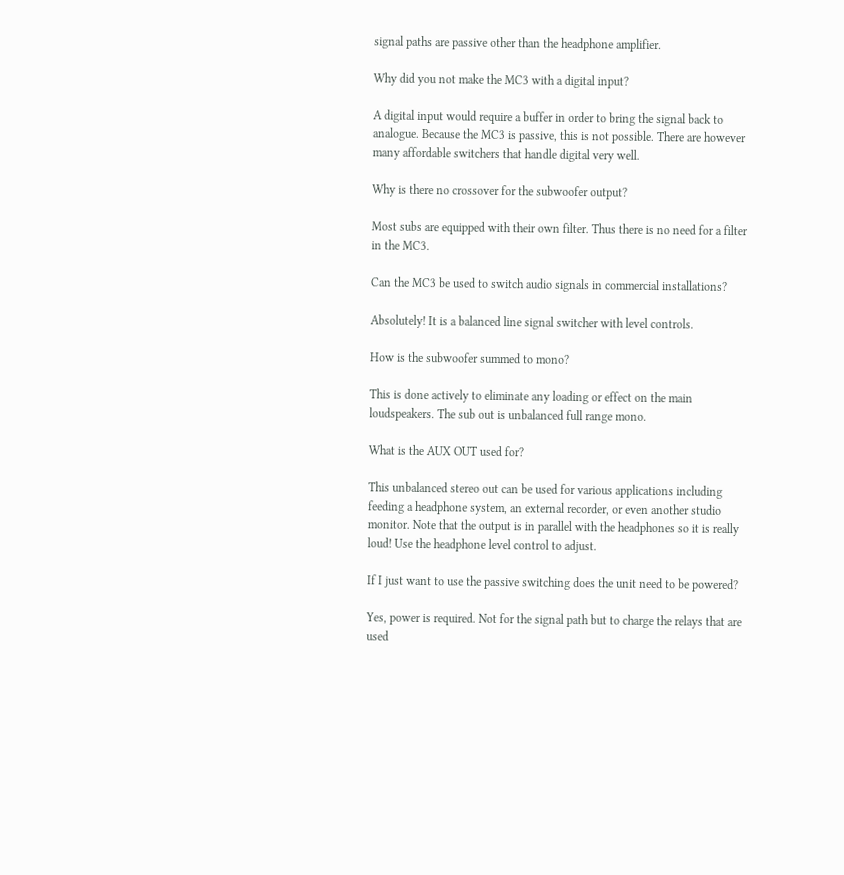signal paths are passive other than the headphone amplifier.

Why did you not make the MC3 with a digital input?

A digital input would require a buffer in order to bring the signal back to analogue. Because the MC3 is passive, this is not possible. There are however many affordable switchers that handle digital very well.

Why is there no crossover for the subwoofer output?

Most subs are equipped with their own filter. Thus there is no need for a filter in the MC3.

Can the MC3 be used to switch audio signals in commercial installations?

Absolutely! It is a balanced line signal switcher with level controls.

How is the subwoofer summed to mono?

This is done actively to eliminate any loading or effect on the main loudspeakers. The sub out is unbalanced full range mono.

What is the AUX OUT used for?

This unbalanced stereo out can be used for various applications including feeding a headphone system, an external recorder, or even another studio monitor. Note that the output is in parallel with the headphones so it is really loud! Use the headphone level control to adjust.

If I just want to use the passive switching does the unit need to be powered?

Yes, power is required. Not for the signal path but to charge the relays that are used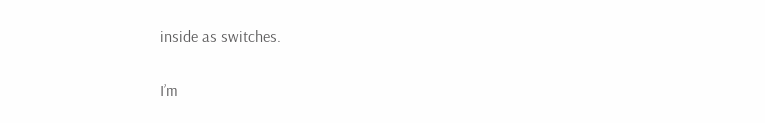inside as switches.

I’m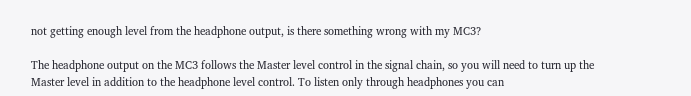not getting enough level from the headphone output, is there something wrong with my MC3?

The headphone output on the MC3 follows the Master level control in the signal chain, so you will need to turn up the Master level in addition to the headphone level control. To listen only through headphones you can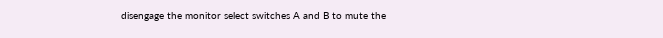disengage the monitor select switches A and B to mute the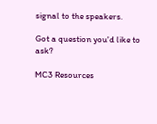signal to the speakers.

Got a question you'd like to ask?

MC3 Resources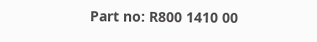Part no: R800 1410 00